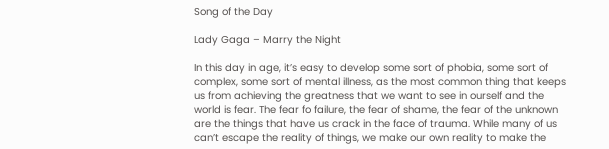Song of the Day

Lady Gaga – Marry the Night

In this day in age, it’s easy to develop some sort of phobia, some sort of complex, some sort of mental illness, as the most common thing that keeps us from achieving the greatness that we want to see in ourself and the world is fear. The fear fo failure, the fear of shame, the fear of the unknown are the things that have us crack in the face of trauma. While many of us can’t escape the reality of things, we make our own reality to make the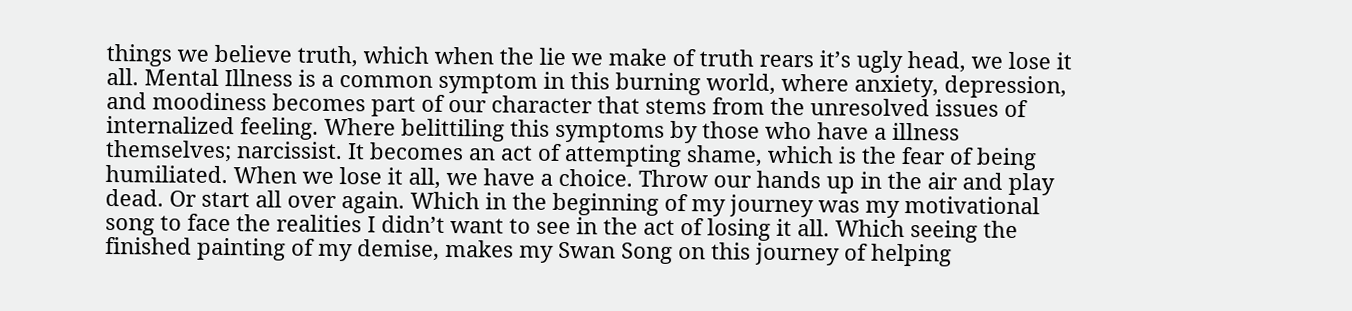things we believe truth, which when the lie we make of truth rears it’s ugly head, we lose it all. Mental Illness is a common symptom in this burning world, where anxiety, depression, and moodiness becomes part of our character that stems from the unresolved issues of internalized feeling. Where belittiling this symptoms by those who have a illness themselves; narcissist. It becomes an act of attempting shame, which is the fear of being humiliated. When we lose it all, we have a choice. Throw our hands up in the air and play dead. Or start all over again. Which in the beginning of my journey was my motivational song to face the realities I didn’t want to see in the act of losing it all. Which seeing the finished painting of my demise, makes my Swan Song on this journey of helping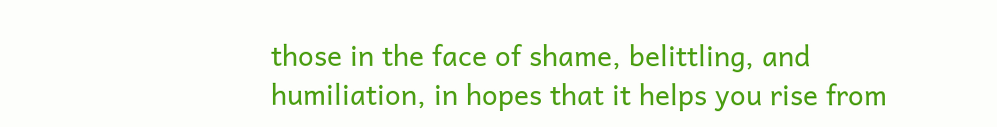those in the face of shame, belittling, and humiliation, in hopes that it helps you rise from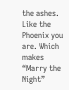the ashes. Like the Phoenix you are. Which makes “Marry the Night”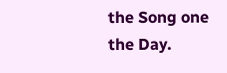the Song one the Day.